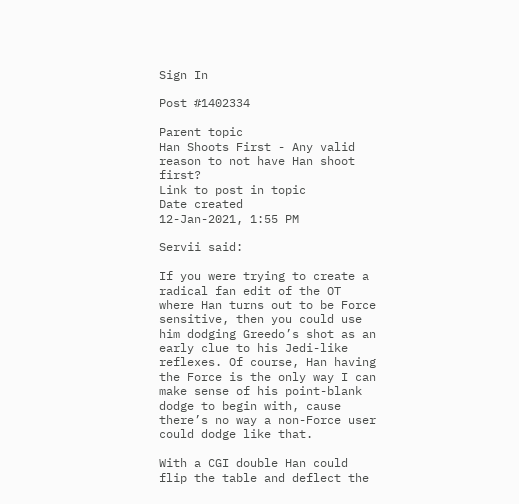Sign In

Post #1402334

Parent topic
Han Shoots First - Any valid reason to not have Han shoot first?
Link to post in topic
Date created
12-Jan-2021, 1:55 PM

Servii said:

If you were trying to create a radical fan edit of the OT where Han turns out to be Force sensitive, then you could use him dodging Greedo’s shot as an early clue to his Jedi-like reflexes. Of course, Han having the Force is the only way I can make sense of his point-blank dodge to begin with, cause there’s no way a non-Force user could dodge like that.

With a CGI double Han could flip the table and deflect the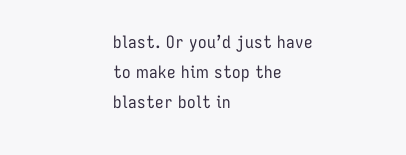blast. Or you’d just have to make him stop the blaster bolt in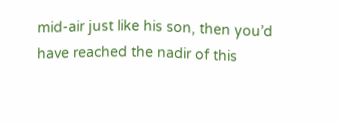mid-air just like his son, then you’d have reached the nadir of this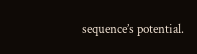sequence’s potential.